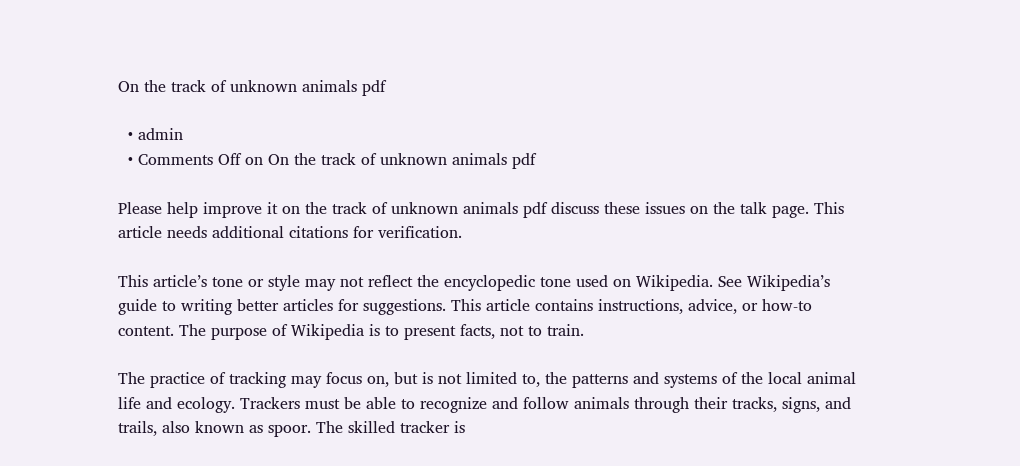On the track of unknown animals pdf

  • admin
  • Comments Off on On the track of unknown animals pdf

Please help improve it on the track of unknown animals pdf discuss these issues on the talk page. This article needs additional citations for verification.

This article’s tone or style may not reflect the encyclopedic tone used on Wikipedia. See Wikipedia’s guide to writing better articles for suggestions. This article contains instructions, advice, or how-to content. The purpose of Wikipedia is to present facts, not to train.

The practice of tracking may focus on, but is not limited to, the patterns and systems of the local animal life and ecology. Trackers must be able to recognize and follow animals through their tracks, signs, and trails, also known as spoor. The skilled tracker is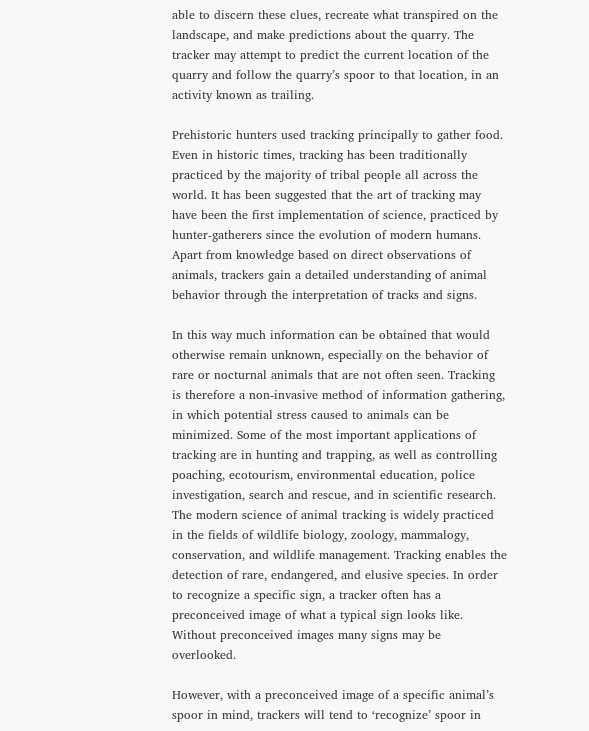able to discern these clues, recreate what transpired on the landscape, and make predictions about the quarry. The tracker may attempt to predict the current location of the quarry and follow the quarry’s spoor to that location, in an activity known as trailing.

Prehistoric hunters used tracking principally to gather food. Even in historic times, tracking has been traditionally practiced by the majority of tribal people all across the world. It has been suggested that the art of tracking may have been the first implementation of science, practiced by hunter-gatherers since the evolution of modern humans. Apart from knowledge based on direct observations of animals, trackers gain a detailed understanding of animal behavior through the interpretation of tracks and signs.

In this way much information can be obtained that would otherwise remain unknown, especially on the behavior of rare or nocturnal animals that are not often seen. Tracking is therefore a non-invasive method of information gathering, in which potential stress caused to animals can be minimized. Some of the most important applications of tracking are in hunting and trapping, as well as controlling poaching, ecotourism, environmental education, police investigation, search and rescue, and in scientific research. The modern science of animal tracking is widely practiced in the fields of wildlife biology, zoology, mammalogy, conservation, and wildlife management. Tracking enables the detection of rare, endangered, and elusive species. In order to recognize a specific sign, a tracker often has a preconceived image of what a typical sign looks like. Without preconceived images many signs may be overlooked.

However, with a preconceived image of a specific animal’s spoor in mind, trackers will tend to ‘recognize’ spoor in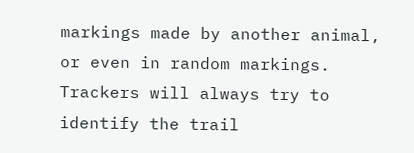markings made by another animal, or even in random markings. Trackers will always try to identify the trail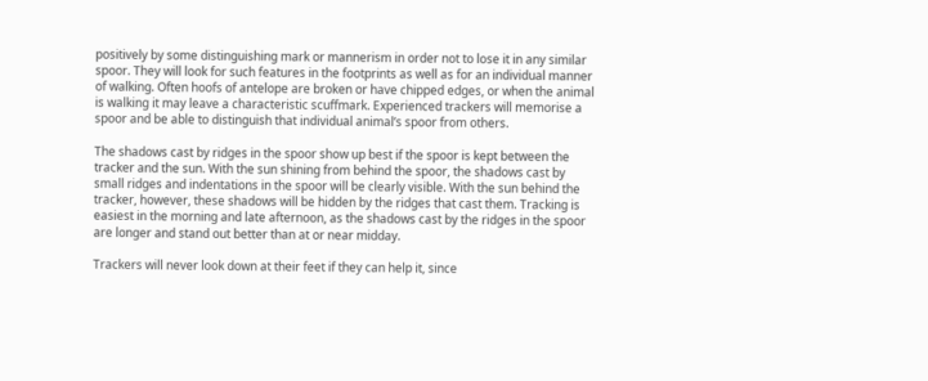positively by some distinguishing mark or mannerism in order not to lose it in any similar spoor. They will look for such features in the footprints as well as for an individual manner of walking. Often hoofs of antelope are broken or have chipped edges, or when the animal is walking it may leave a characteristic scuffmark. Experienced trackers will memorise a spoor and be able to distinguish that individual animal’s spoor from others.

The shadows cast by ridges in the spoor show up best if the spoor is kept between the tracker and the sun. With the sun shining from behind the spoor, the shadows cast by small ridges and indentations in the spoor will be clearly visible. With the sun behind the tracker, however, these shadows will be hidden by the ridges that cast them. Tracking is easiest in the morning and late afternoon, as the shadows cast by the ridges in the spoor are longer and stand out better than at or near midday.

Trackers will never look down at their feet if they can help it, since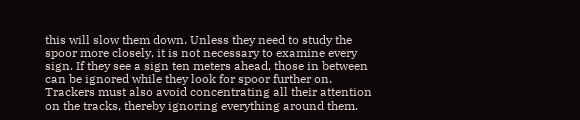this will slow them down. Unless they need to study the spoor more closely, it is not necessary to examine every sign. If they see a sign ten meters ahead, those in between can be ignored while they look for spoor further on. Trackers must also avoid concentrating all their attention on the tracks, thereby ignoring everything around them.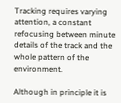Tracking requires varying attention, a constant refocusing between minute details of the track and the whole pattern of the environment.

Although in principle it is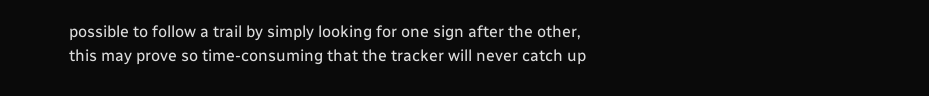possible to follow a trail by simply looking for one sign after the other, this may prove so time-consuming that the tracker will never catch up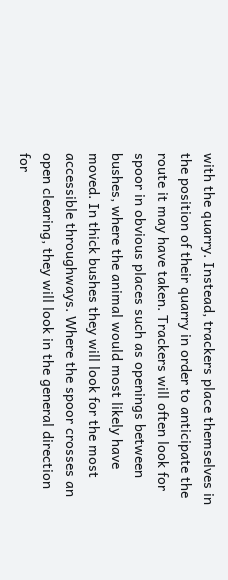with the quarry. Instead, trackers place themselves in the position of their quarry in order to anticipate the route it may have taken. Trackers will often look for spoor in obvious places such as openings between bushes, where the animal would most likely have moved. In thick bushes they will look for the most accessible throughways. Where the spoor crosses an open clearing, they will look in the general direction for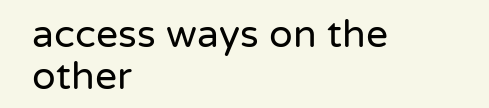access ways on the other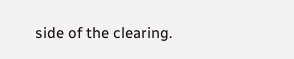side of the clearing.